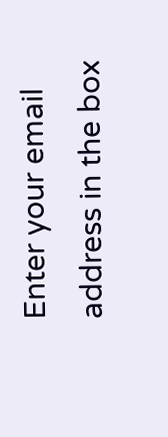Enter your email address in the box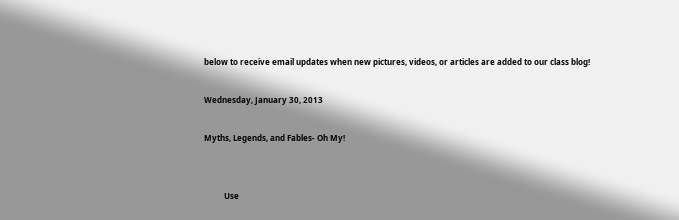below to receive email updates when new pictures, videos, or articles are added to our class blog!

Wednesday, January 30, 2013

Myths, Legends, and Fables- Oh My!


          Use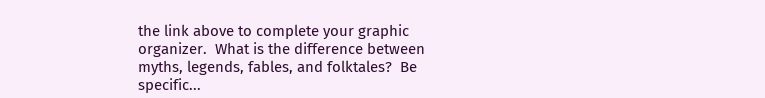the link above to complete your graphic organizer.  What is the difference between myths, legends, fables, and folktales?  Be specific...